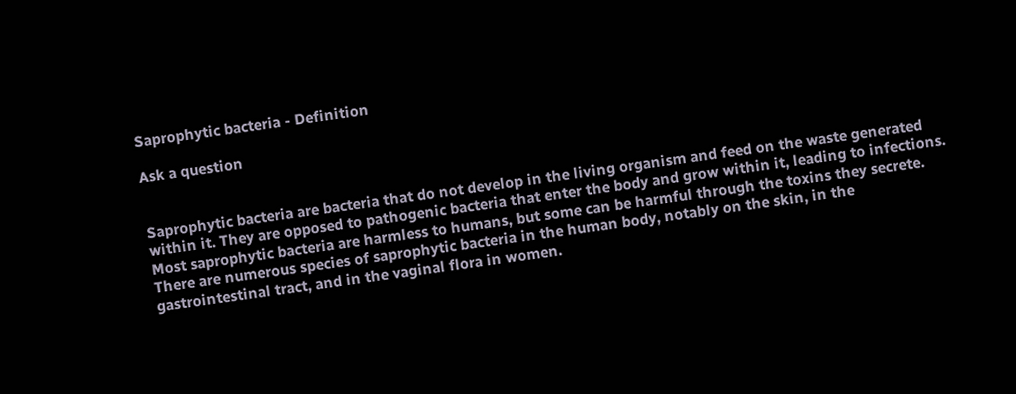Saprophytic bacteria - Definition

Ask a question


Saprophytic bacteria are bacteria that do not develop in the living organism and feed on the waste generated within it. They are opposed to pathogenic bacteria that enter the body and grow within it, leading to infections. Most saprophytic bacteria are harmless to humans, but some can be harmful through the toxins they secrete. There are numerous species of saprophytic bacteria in the human body, notably on the skin, in the gastrointestinal tract, and in the vaginal flora in women.